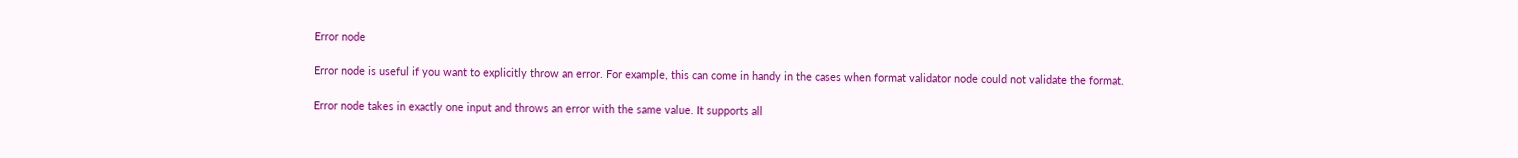Error node

Error node is useful if you want to explicitly throw an error. For example, this can come in handy in the cases when format validator node could not validate the format.

Error node takes in exactly one input and throws an error with the same value. It supports all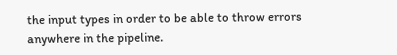the input types in order to be able to throw errors anywhere in the pipeline.